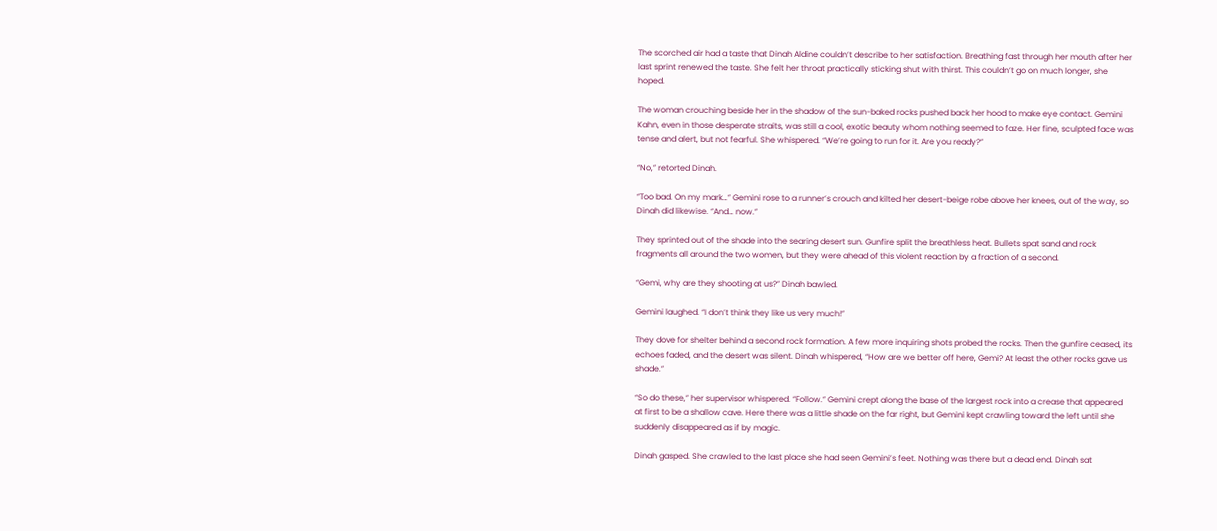The scorched air had a taste that Dinah Aldine couldn’t describe to her satisfaction. Breathing fast through her mouth after her last sprint renewed the taste. She felt her throat practically sticking shut with thirst. This couldn’t go on much longer, she hoped.

The woman crouching beside her in the shadow of the sun-baked rocks pushed back her hood to make eye contact. Gemini Kahn, even in those desperate straits, was still a cool, exotic beauty whom nothing seemed to faze. Her fine, sculpted face was tense and alert, but not fearful. She whispered. “We’re going to run for it. Are you ready?”

“No,” retorted Dinah.

“Too bad. On my mark…” Gemini rose to a runner’s crouch and kilted her desert-beige robe above her knees, out of the way, so Dinah did likewise. “And… now.”

They sprinted out of the shade into the searing desert sun. Gunfire split the breathless heat. Bullets spat sand and rock fragments all around the two women, but they were ahead of this violent reaction by a fraction of a second.

“Gemi, why are they shooting at us?” Dinah bawled.

Gemini laughed. “I don’t think they like us very much!”

They dove for shelter behind a second rock formation. A few more inquiring shots probed the rocks. Then the gunfire ceased, its echoes faded, and the desert was silent. Dinah whispered, “How are we better off here, Gemi? At least the other rocks gave us shade.”

“So do these,” her supervisor whispered. “Follow.” Gemini crept along the base of the largest rock into a crease that appeared at first to be a shallow cave. Here there was a little shade on the far right, but Gemini kept crawling toward the left until she suddenly disappeared as if by magic.

Dinah gasped. She crawled to the last place she had seen Gemini’s feet. Nothing was there but a dead end. Dinah sat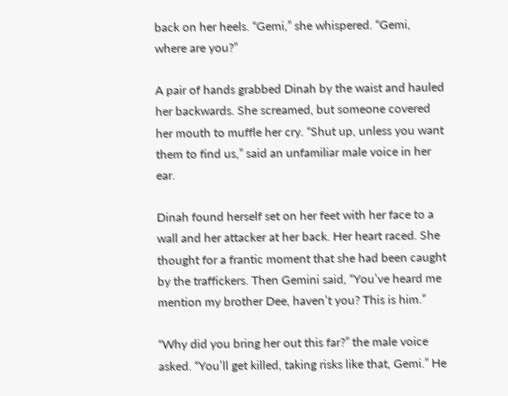back on her heels. “Gemi,” she whispered. “Gemi, where are you?”

A pair of hands grabbed Dinah by the waist and hauled her backwards. She screamed, but someone covered her mouth to muffle her cry. “Shut up, unless you want them to find us,” said an unfamiliar male voice in her ear.

Dinah found herself set on her feet with her face to a wall and her attacker at her back. Her heart raced. She thought for a frantic moment that she had been caught by the traffickers. Then Gemini said, “You’ve heard me mention my brother Dee, haven’t you? This is him.”

“Why did you bring her out this far?” the male voice asked. “You’ll get killed, taking risks like that, Gemi.” He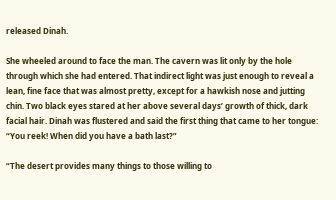released Dinah.

She wheeled around to face the man. The cavern was lit only by the hole through which she had entered. That indirect light was just enough to reveal a lean, fine face that was almost pretty, except for a hawkish nose and jutting chin. Two black eyes stared at her above several days’ growth of thick, dark facial hair. Dinah was flustered and said the first thing that came to her tongue: “You reek! When did you have a bath last?”

“The desert provides many things to those willing to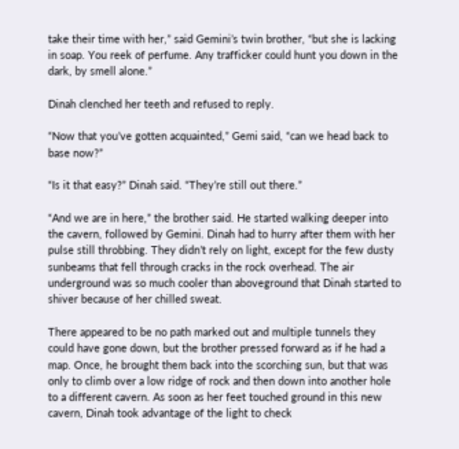take their time with her,” said Gemini’s twin brother, “but she is lacking in soap. You reek of perfume. Any trafficker could hunt you down in the dark, by smell alone.”

Dinah clenched her teeth and refused to reply.

“Now that you’ve gotten acquainted,” Gemi said, “can we head back to base now?”

“Is it that easy?” Dinah said. “They’re still out there.”

“And we are in here,” the brother said. He started walking deeper into the cavern, followed by Gemini. Dinah had to hurry after them with her pulse still throbbing. They didn’t rely on light, except for the few dusty sunbeams that fell through cracks in the rock overhead. The air underground was so much cooler than aboveground that Dinah started to shiver because of her chilled sweat.

There appeared to be no path marked out and multiple tunnels they could have gone down, but the brother pressed forward as if he had a map. Once, he brought them back into the scorching sun, but that was only to climb over a low ridge of rock and then down into another hole to a different cavern. As soon as her feet touched ground in this new cavern, Dinah took advantage of the light to check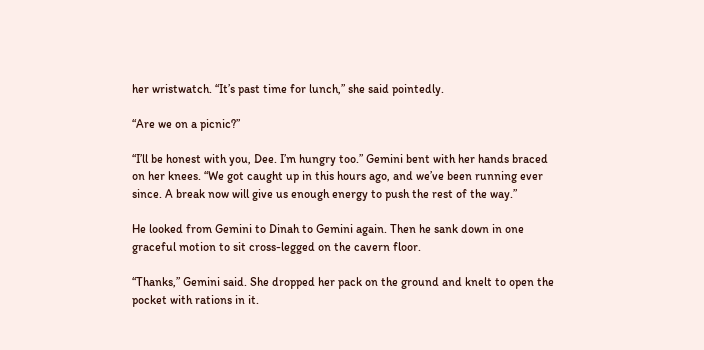her wristwatch. “It’s past time for lunch,” she said pointedly.

“Are we on a picnic?”

“I’ll be honest with you, Dee. I’m hungry too.” Gemini bent with her hands braced on her knees. “We got caught up in this hours ago, and we’ve been running ever since. A break now will give us enough energy to push the rest of the way.”

He looked from Gemini to Dinah to Gemini again. Then he sank down in one graceful motion to sit cross-legged on the cavern floor.

“Thanks,” Gemini said. She dropped her pack on the ground and knelt to open the pocket with rations in it.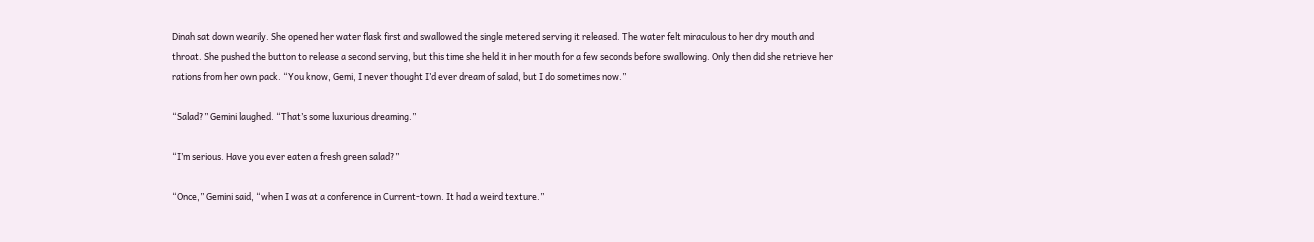Dinah sat down wearily. She opened her water flask first and swallowed the single metered serving it released. The water felt miraculous to her dry mouth and throat. She pushed the button to release a second serving, but this time she held it in her mouth for a few seconds before swallowing. Only then did she retrieve her rations from her own pack. “You know, Gemi, I never thought I’d ever dream of salad, but I do sometimes now.”

“Salad?” Gemini laughed. “That’s some luxurious dreaming.”

“I’m serious. Have you ever eaten a fresh green salad?”

“Once,” Gemini said, “when I was at a conference in Current-town. It had a weird texture.”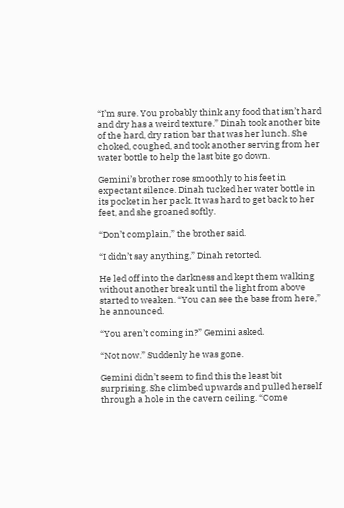“I’m sure. You probably think any food that isn’t hard and dry has a weird texture.” Dinah took another bite of the hard, dry ration bar that was her lunch. She choked, coughed, and took another serving from her water bottle to help the last bite go down.

Gemini’s brother rose smoothly to his feet in expectant silence. Dinah tucked her water bottle in its pocket in her pack. It was hard to get back to her feet, and she groaned softly.

“Don’t complain,” the brother said.

“I didn’t say anything,” Dinah retorted.

He led off into the darkness and kept them walking without another break until the light from above started to weaken. “You can see the base from here,” he announced.

“You aren’t coming in?” Gemini asked.

“Not now.” Suddenly he was gone.

Gemini didn’t seem to find this the least bit surprising. She climbed upwards and pulled herself through a hole in the cavern ceiling. “Come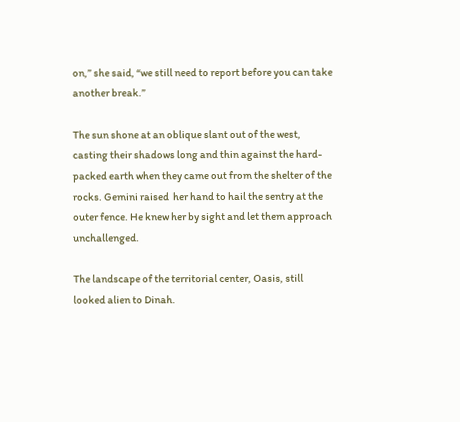on,” she said, “we still need to report before you can take another break.”

The sun shone at an oblique slant out of the west, casting their shadows long and thin against the hard-packed earth when they came out from the shelter of the rocks. Gemini raised  her hand to hail the sentry at the outer fence. He knew her by sight and let them approach unchallenged.

The landscape of the territorial center, Oasis, still looked alien to Dinah.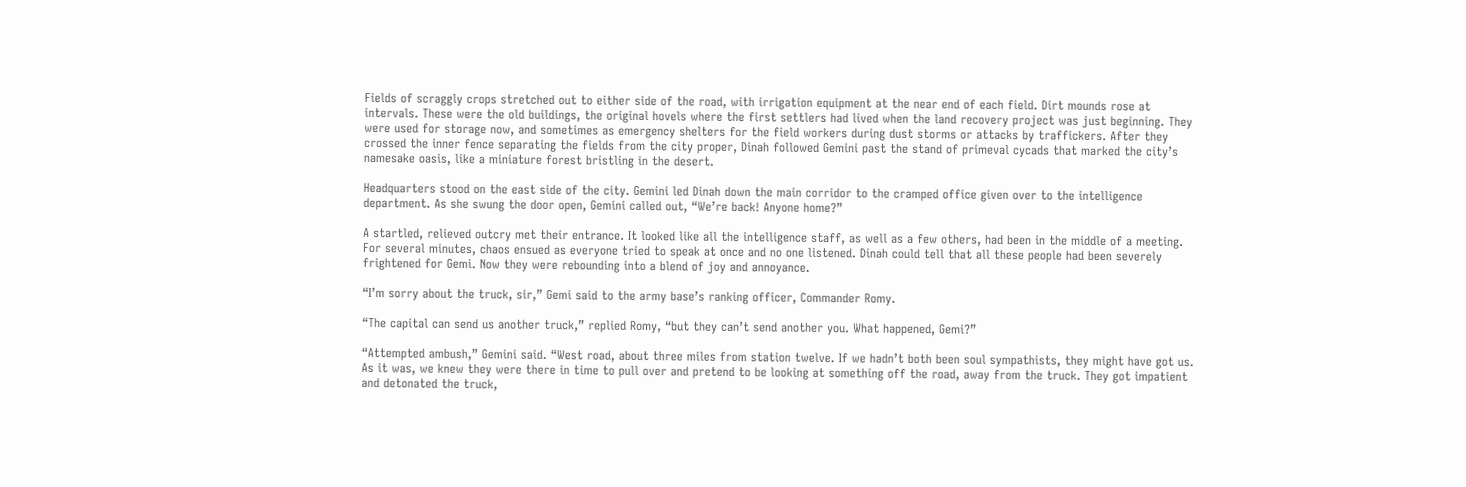Fields of scraggly crops stretched out to either side of the road, with irrigation equipment at the near end of each field. Dirt mounds rose at intervals. These were the old buildings, the original hovels where the first settlers had lived when the land recovery project was just beginning. They were used for storage now, and sometimes as emergency shelters for the field workers during dust storms or attacks by traffickers. After they crossed the inner fence separating the fields from the city proper, Dinah followed Gemini past the stand of primeval cycads that marked the city’s namesake oasis, like a miniature forest bristling in the desert.

Headquarters stood on the east side of the city. Gemini led Dinah down the main corridor to the cramped office given over to the intelligence department. As she swung the door open, Gemini called out, “We’re back! Anyone home?”

A startled, relieved outcry met their entrance. It looked like all the intelligence staff, as well as a few others, had been in the middle of a meeting. For several minutes, chaos ensued as everyone tried to speak at once and no one listened. Dinah could tell that all these people had been severely frightened for Gemi. Now they were rebounding into a blend of joy and annoyance.

“I’m sorry about the truck, sir,” Gemi said to the army base’s ranking officer, Commander Romy.

“The capital can send us another truck,” replied Romy, “but they can’t send another you. What happened, Gemi?”

“Attempted ambush,” Gemini said. “West road, about three miles from station twelve. If we hadn’t both been soul sympathists, they might have got us. As it was, we knew they were there in time to pull over and pretend to be looking at something off the road, away from the truck. They got impatient and detonated the truck,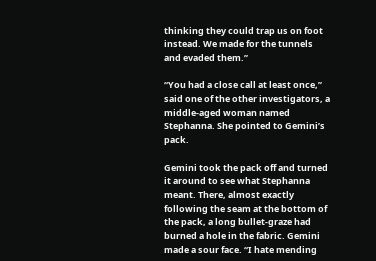thinking they could trap us on foot instead. We made for the tunnels and evaded them.”

“You had a close call at least once,” said one of the other investigators, a middle-aged woman named Stephanna. She pointed to Gemini’s pack.

Gemini took the pack off and turned it around to see what Stephanna meant. There, almost exactly following the seam at the bottom of the pack, a long bullet-graze had burned a hole in the fabric. Gemini made a sour face. “I hate mending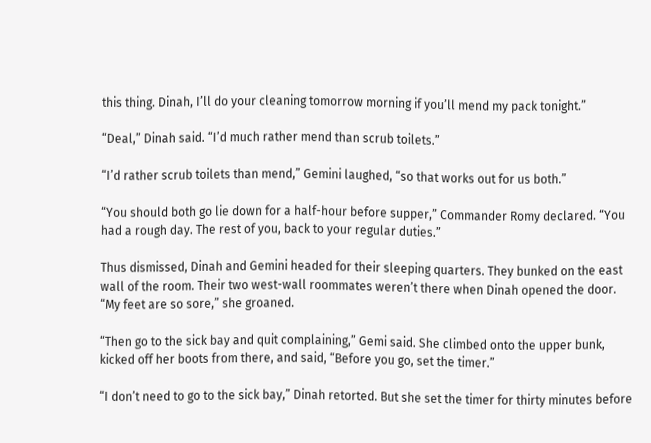this thing. Dinah, I’ll do your cleaning tomorrow morning if you’ll mend my pack tonight.”

“Deal,” Dinah said. “I’d much rather mend than scrub toilets.”

“I’d rather scrub toilets than mend,” Gemini laughed, “so that works out for us both.”

“You should both go lie down for a half-hour before supper,” Commander Romy declared. “You had a rough day. The rest of you, back to your regular duties.”

Thus dismissed, Dinah and Gemini headed for their sleeping quarters. They bunked on the east wall of the room. Their two west-wall roommates weren’t there when Dinah opened the door. “My feet are so sore,” she groaned.

“Then go to the sick bay and quit complaining,” Gemi said. She climbed onto the upper bunk, kicked off her boots from there, and said, “Before you go, set the timer.”

“I don’t need to go to the sick bay,” Dinah retorted. But she set the timer for thirty minutes before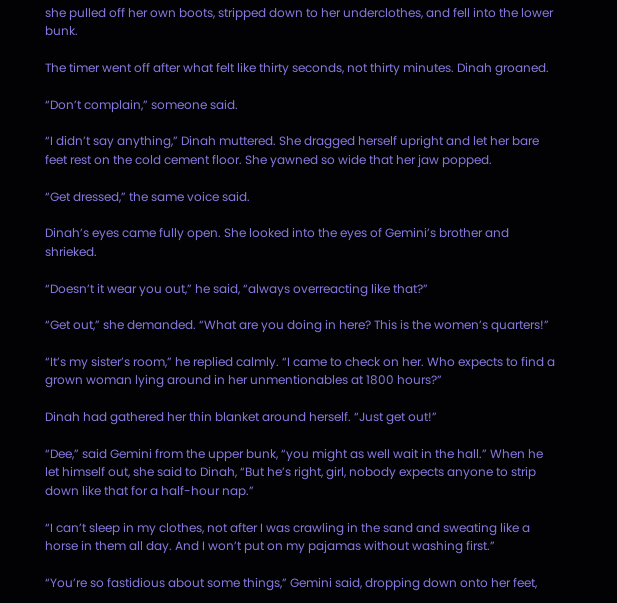she pulled off her own boots, stripped down to her underclothes, and fell into the lower bunk.

The timer went off after what felt like thirty seconds, not thirty minutes. Dinah groaned.

“Don’t complain,” someone said.

“I didn’t say anything,” Dinah muttered. She dragged herself upright and let her bare feet rest on the cold cement floor. She yawned so wide that her jaw popped.

“Get dressed,” the same voice said.

Dinah’s eyes came fully open. She looked into the eyes of Gemini’s brother and shrieked.

“Doesn’t it wear you out,” he said, “always overreacting like that?”

“Get out,” she demanded. “What are you doing in here? This is the women’s quarters!”

“It’s my sister’s room,” he replied calmly. “I came to check on her. Who expects to find a grown woman lying around in her unmentionables at 1800 hours?”

Dinah had gathered her thin blanket around herself. “Just get out!”

“Dee,” said Gemini from the upper bunk, “you might as well wait in the hall.” When he let himself out, she said to Dinah, “But he’s right, girl, nobody expects anyone to strip down like that for a half-hour nap.”

“I can’t sleep in my clothes, not after I was crawling in the sand and sweating like a horse in them all day. And I won’t put on my pajamas without washing first.”

“You’re so fastidious about some things,” Gemini said, dropping down onto her feet,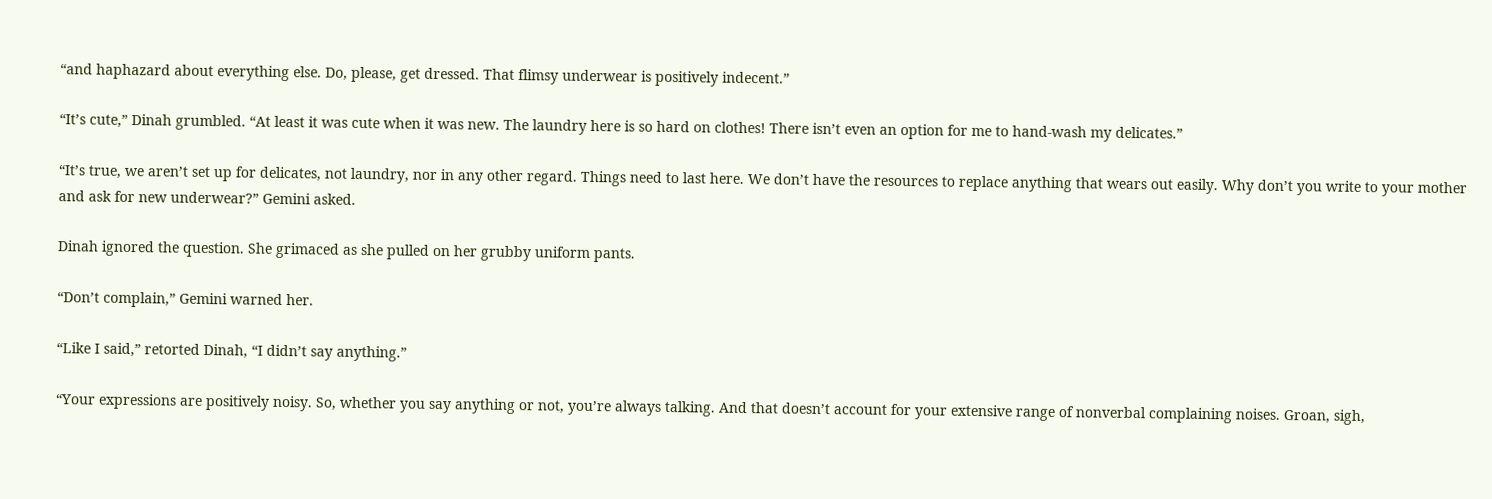“and haphazard about everything else. Do, please, get dressed. That flimsy underwear is positively indecent.”

“It’s cute,” Dinah grumbled. “At least it was cute when it was new. The laundry here is so hard on clothes! There isn’t even an option for me to hand-wash my delicates.”

“It’s true, we aren’t set up for delicates, not laundry, nor in any other regard. Things need to last here. We don’t have the resources to replace anything that wears out easily. Why don’t you write to your mother and ask for new underwear?” Gemini asked.

Dinah ignored the question. She grimaced as she pulled on her grubby uniform pants.

“Don’t complain,” Gemini warned her.

“Like I said,” retorted Dinah, “I didn’t say anything.”

“Your expressions are positively noisy. So, whether you say anything or not, you’re always talking. And that doesn’t account for your extensive range of nonverbal complaining noises. Groan, sigh,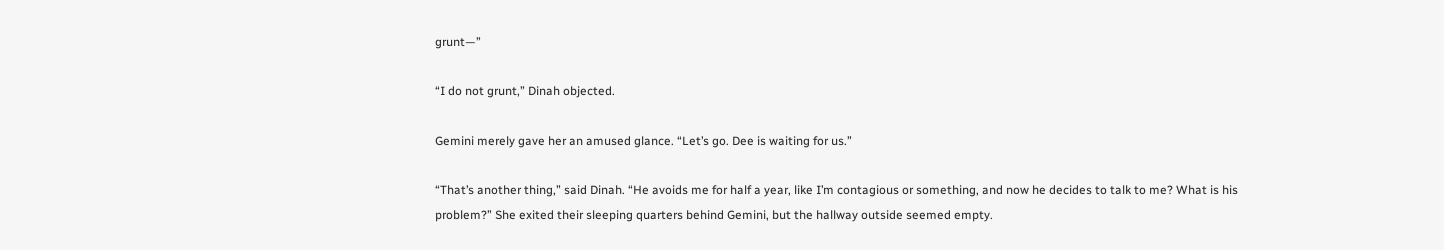grunt—”

“I do not grunt,” Dinah objected.

Gemini merely gave her an amused glance. “Let’s go. Dee is waiting for us.”

“That’s another thing,” said Dinah. “He avoids me for half a year, like I’m contagious or something, and now he decides to talk to me? What is his problem?” She exited their sleeping quarters behind Gemini, but the hallway outside seemed empty.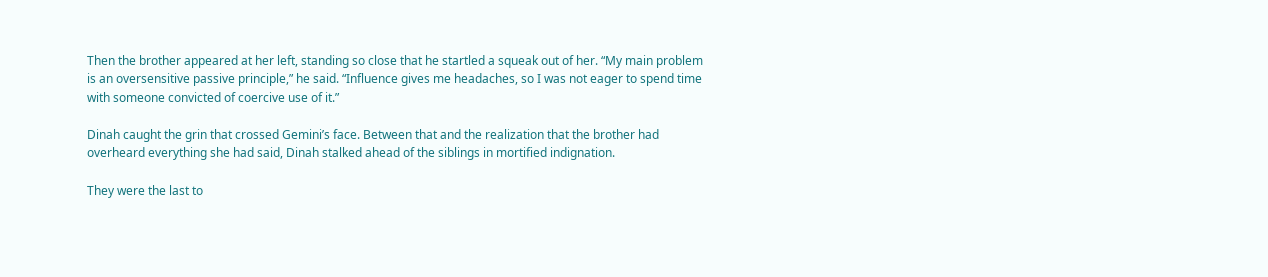Then the brother appeared at her left, standing so close that he startled a squeak out of her. “My main problem is an oversensitive passive principle,” he said. “Influence gives me headaches, so I was not eager to spend time with someone convicted of coercive use of it.”

Dinah caught the grin that crossed Gemini’s face. Between that and the realization that the brother had overheard everything she had said, Dinah stalked ahead of the siblings in mortified indignation.

They were the last to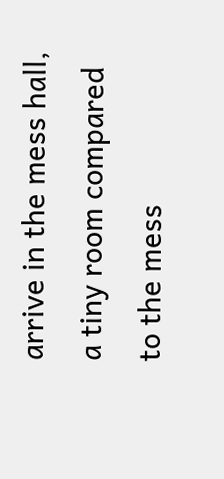arrive in the mess hall, a tiny room compared to the mess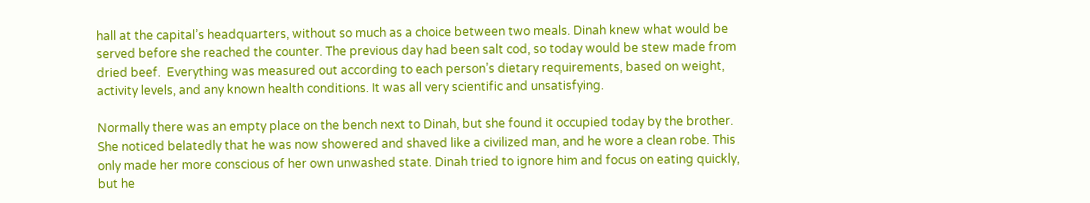hall at the capital’s headquarters, without so much as a choice between two meals. Dinah knew what would be served before she reached the counter. The previous day had been salt cod, so today would be stew made from dried beef.  Everything was measured out according to each person’s dietary requirements, based on weight, activity levels, and any known health conditions. It was all very scientific and unsatisfying.

Normally there was an empty place on the bench next to Dinah, but she found it occupied today by the brother. She noticed belatedly that he was now showered and shaved like a civilized man, and he wore a clean robe. This only made her more conscious of her own unwashed state. Dinah tried to ignore him and focus on eating quickly, but he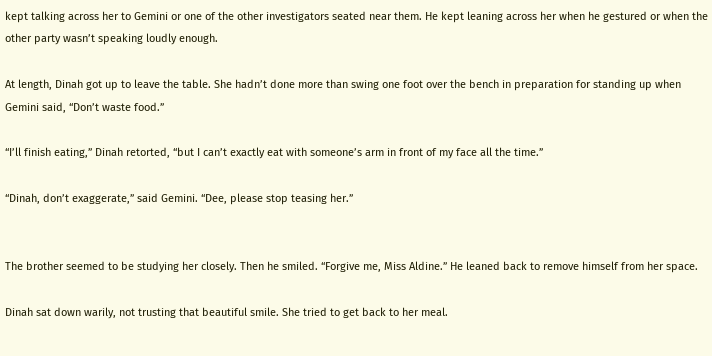kept talking across her to Gemini or one of the other investigators seated near them. He kept leaning across her when he gestured or when the other party wasn’t speaking loudly enough.

At length, Dinah got up to leave the table. She hadn’t done more than swing one foot over the bench in preparation for standing up when Gemini said, “Don’t waste food.”

“I’ll finish eating,” Dinah retorted, “but I can’t exactly eat with someone’s arm in front of my face all the time.”

“Dinah, don’t exaggerate,” said Gemini. “Dee, please stop teasing her.”


The brother seemed to be studying her closely. Then he smiled. “Forgive me, Miss Aldine.” He leaned back to remove himself from her space.

Dinah sat down warily, not trusting that beautiful smile. She tried to get back to her meal.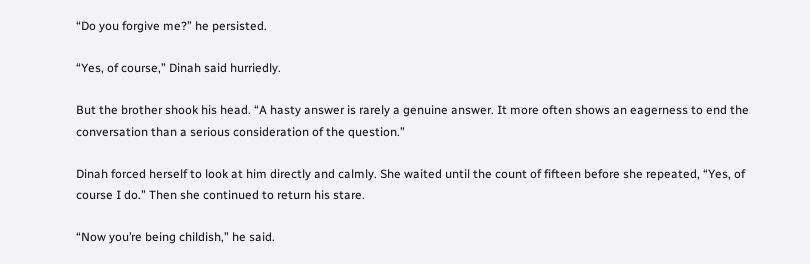“Do you forgive me?” he persisted.

“Yes, of course,” Dinah said hurriedly.

But the brother shook his head. “A hasty answer is rarely a genuine answer. It more often shows an eagerness to end the conversation than a serious consideration of the question.”

Dinah forced herself to look at him directly and calmly. She waited until the count of fifteen before she repeated, “Yes, of course I do.” Then she continued to return his stare.

“Now you’re being childish,” he said.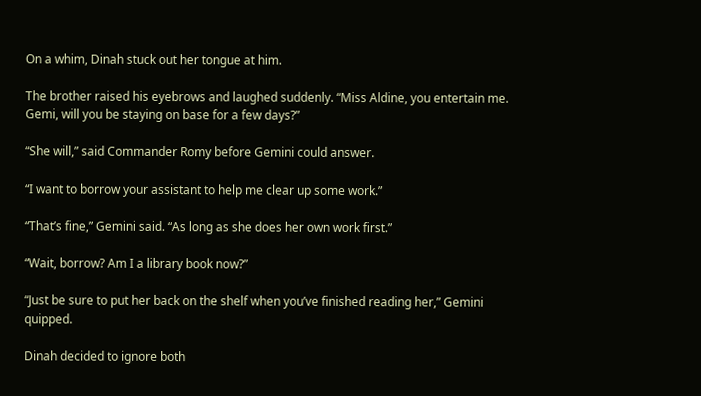On a whim, Dinah stuck out her tongue at him.

The brother raised his eyebrows and laughed suddenly. “Miss Aldine, you entertain me. Gemi, will you be staying on base for a few days?”

“She will,” said Commander Romy before Gemini could answer.

“I want to borrow your assistant to help me clear up some work.”

“That’s fine,” Gemini said. “As long as she does her own work first.”

“Wait, borrow? Am I a library book now?”

“Just be sure to put her back on the shelf when you’ve finished reading her,” Gemini quipped.

Dinah decided to ignore both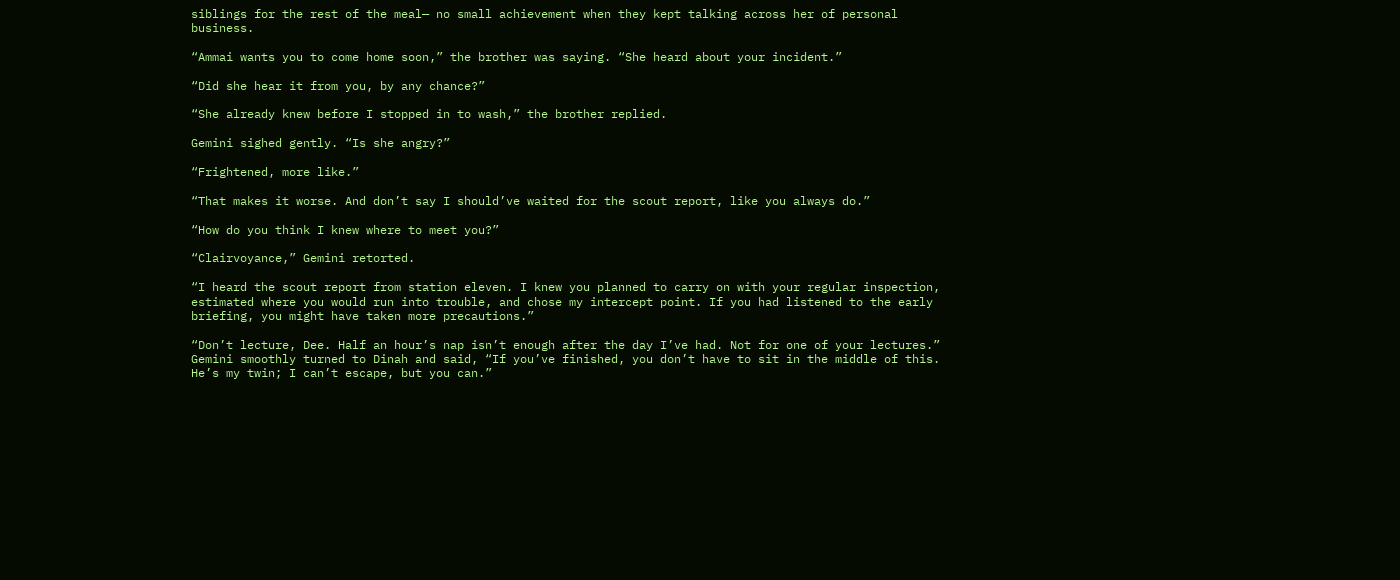siblings for the rest of the meal— no small achievement when they kept talking across her of personal business.

“Ammai wants you to come home soon,” the brother was saying. “She heard about your incident.”

“Did she hear it from you, by any chance?”

“She already knew before I stopped in to wash,” the brother replied.

Gemini sighed gently. “Is she angry?”

“Frightened, more like.”

“That makes it worse. And don’t say I should’ve waited for the scout report, like you always do.”

“How do you think I knew where to meet you?”

“Clairvoyance,” Gemini retorted.

“I heard the scout report from station eleven. I knew you planned to carry on with your regular inspection, estimated where you would run into trouble, and chose my intercept point. If you had listened to the early briefing, you might have taken more precautions.”

“Don’t lecture, Dee. Half an hour’s nap isn’t enough after the day I’ve had. Not for one of your lectures.” Gemini smoothly turned to Dinah and said, “If you’ve finished, you don’t have to sit in the middle of this. He’s my twin; I can’t escape, but you can.”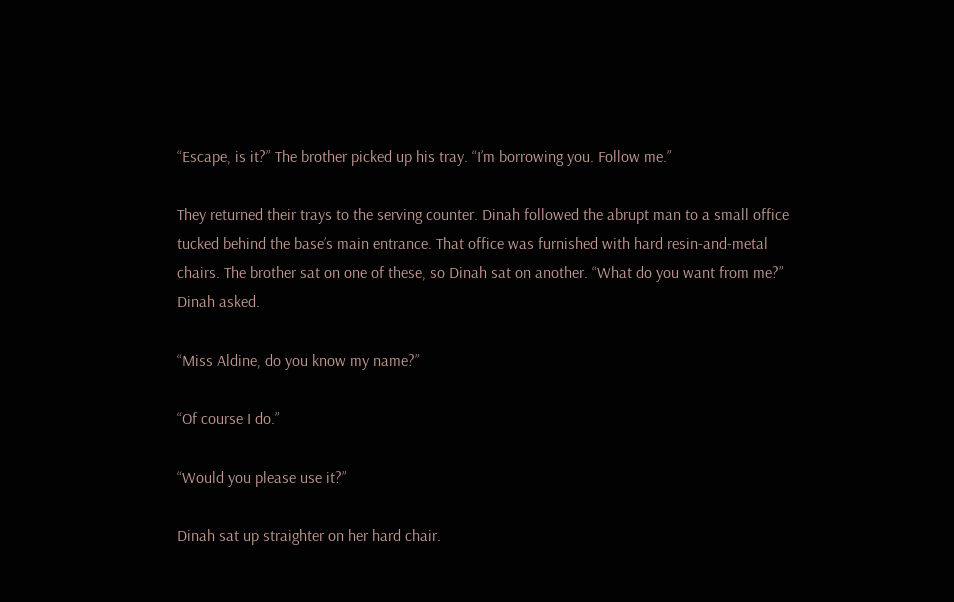“Escape, is it?” The brother picked up his tray. “I’m borrowing you. Follow me.”

They returned their trays to the serving counter. Dinah followed the abrupt man to a small office tucked behind the base’s main entrance. That office was furnished with hard resin-and-metal chairs. The brother sat on one of these, so Dinah sat on another. “What do you want from me?” Dinah asked.

“Miss Aldine, do you know my name?”

“Of course I do.”

“Would you please use it?”

Dinah sat up straighter on her hard chair.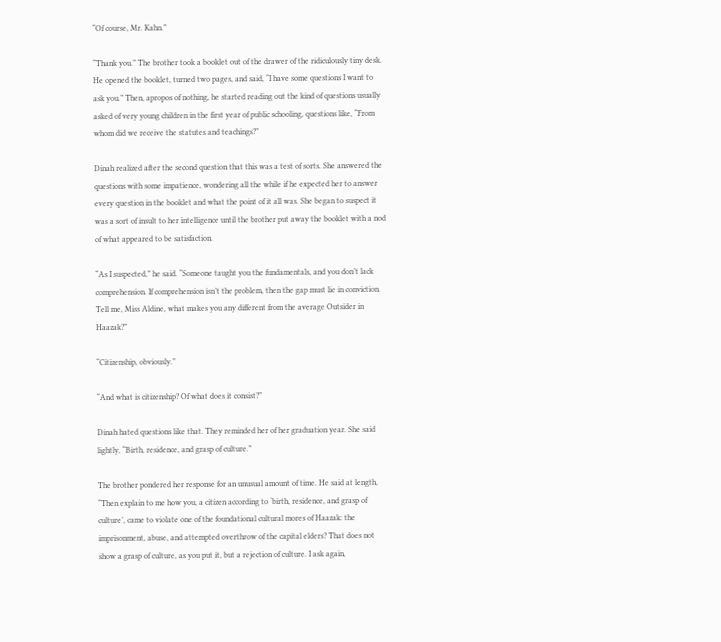“Of course, Mr. Kahn.”

“Thank you.” The brother took a booklet out of the drawer of the ridiculously tiny desk. He opened the booklet, turned two pages, and said, “I have some questions I want to ask you.” Then, apropos of nothing, he started reading out the kind of questions usually asked of very young children in the first year of public schooling, questions like, “From whom did we receive the statutes and teachings?”

Dinah realized after the second question that this was a test of sorts. She answered the questions with some impatience, wondering all the while if he expected her to answer every question in the booklet and what the point of it all was. She began to suspect it was a sort of insult to her intelligence until the brother put away the booklet with a nod of what appeared to be satisfaction.

“As I suspected,” he said. “Someone taught you the fundamentals, and you don’t lack comprehension. If comprehension isn’t the problem, then the gap must lie in conviction. Tell me, Miss Aldine, what makes you any different from the average Outsider in Haazak?”

“Citizenship, obviously.”

“And what is citizenship? Of what does it consist?”

Dinah hated questions like that. They reminded her of her graduation year. She said lightly, “Birth, residence, and grasp of culture.”

The brother pondered her response for an unusual amount of time. He said at length, “Then explain to me how you, a citizen according to ‘birth, residence, and grasp of culture’, came to violate one of the foundational cultural mores of Haazak: the imprisonment, abuse, and attempted overthrow of the capital elders? That does not show a grasp of culture, as you put it, but a rejection of culture. I ask again,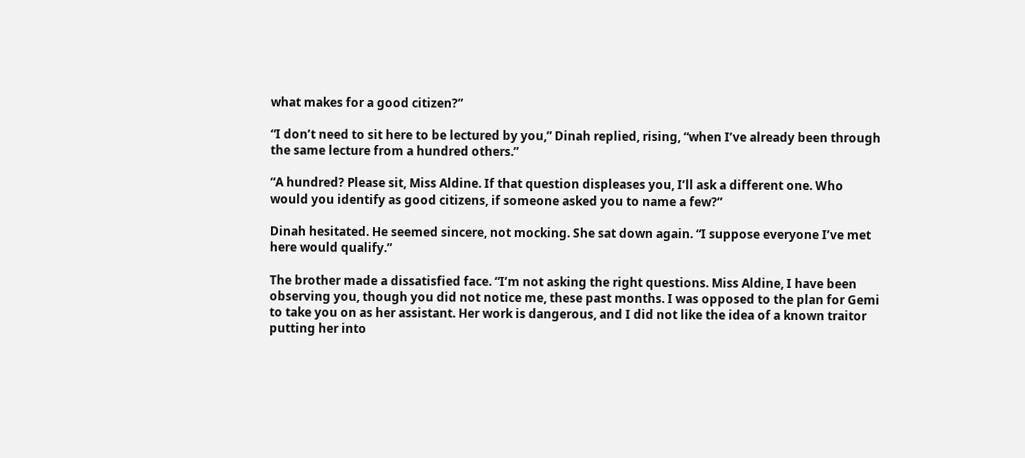what makes for a good citizen?”

“I don’t need to sit here to be lectured by you,” Dinah replied, rising, “when I’ve already been through the same lecture from a hundred others.”

“A hundred? Please sit, Miss Aldine. If that question displeases you, I’ll ask a different one. Who would you identify as good citizens, if someone asked you to name a few?”

Dinah hesitated. He seemed sincere, not mocking. She sat down again. “I suppose everyone I’ve met here would qualify.”

The brother made a dissatisfied face. “I’m not asking the right questions. Miss Aldine, I have been observing you, though you did not notice me, these past months. I was opposed to the plan for Gemi to take you on as her assistant. Her work is dangerous, and I did not like the idea of a known traitor putting her into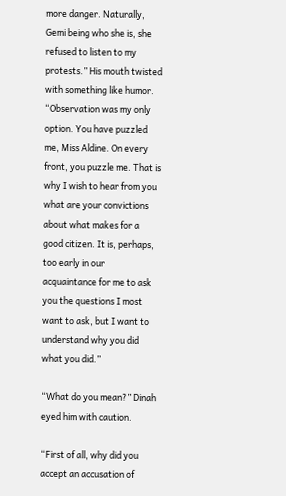more danger. Naturally, Gemi being who she is, she refused to listen to my protests.” His mouth twisted with something like humor. “Observation was my only option. You have puzzled me, Miss Aldine. On every front, you puzzle me. That is why I wish to hear from you what are your convictions about what makes for a good citizen. It is, perhaps, too early in our acquaintance for me to ask you the questions I most want to ask, but I want to understand why you did what you did.”

“What do you mean?” Dinah eyed him with caution.

“First of all, why did you accept an accusation of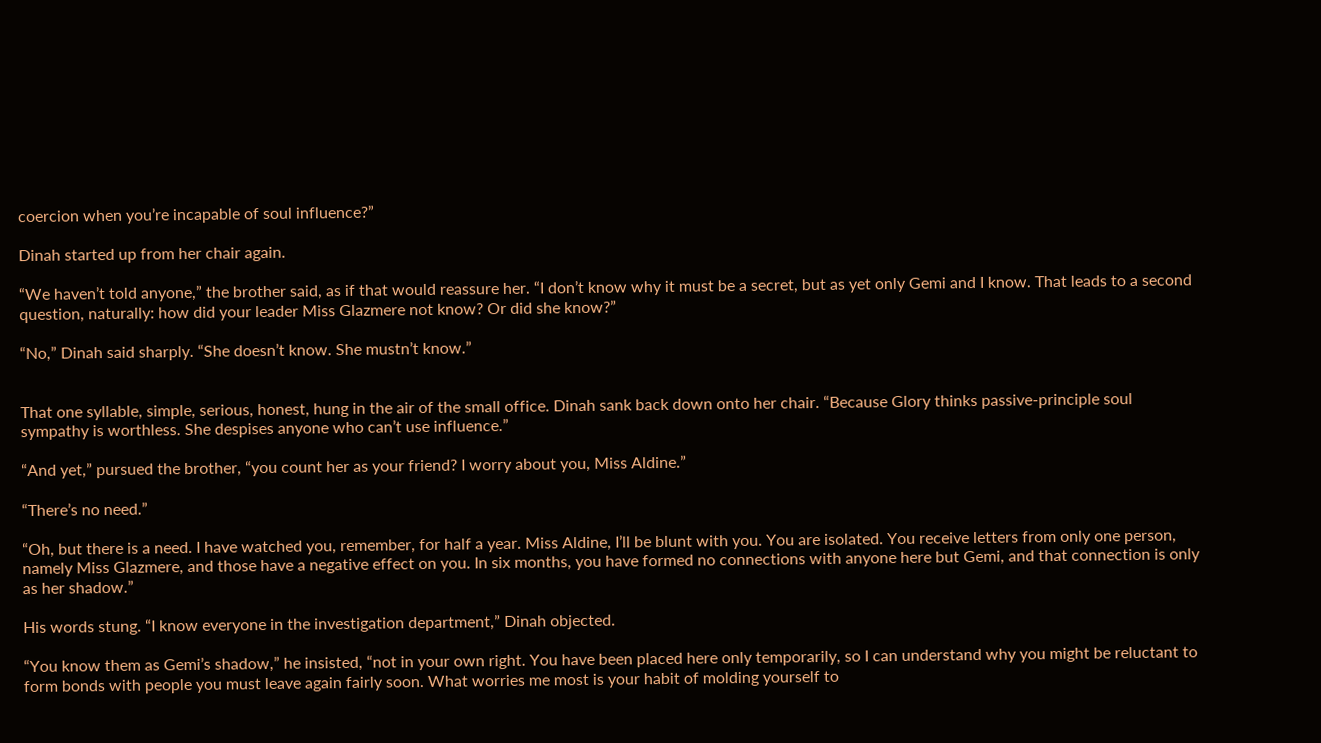coercion when you’re incapable of soul influence?”

Dinah started up from her chair again.

“We haven’t told anyone,” the brother said, as if that would reassure her. “I don’t know why it must be a secret, but as yet only Gemi and I know. That leads to a second question, naturally: how did your leader Miss Glazmere not know? Or did she know?”

“No,” Dinah said sharply. “She doesn’t know. She mustn’t know.”


That one syllable, simple, serious, honest, hung in the air of the small office. Dinah sank back down onto her chair. “Because Glory thinks passive-principle soul sympathy is worthless. She despises anyone who can’t use influence.”

“And yet,” pursued the brother, “you count her as your friend? I worry about you, Miss Aldine.”

“There’s no need.”

“Oh, but there is a need. I have watched you, remember, for half a year. Miss Aldine, I’ll be blunt with you. You are isolated. You receive letters from only one person, namely Miss Glazmere, and those have a negative effect on you. In six months, you have formed no connections with anyone here but Gemi, and that connection is only as her shadow.”

His words stung. “I know everyone in the investigation department,” Dinah objected.

“You know them as Gemi’s shadow,” he insisted, “not in your own right. You have been placed here only temporarily, so I can understand why you might be reluctant to form bonds with people you must leave again fairly soon. What worries me most is your habit of molding yourself to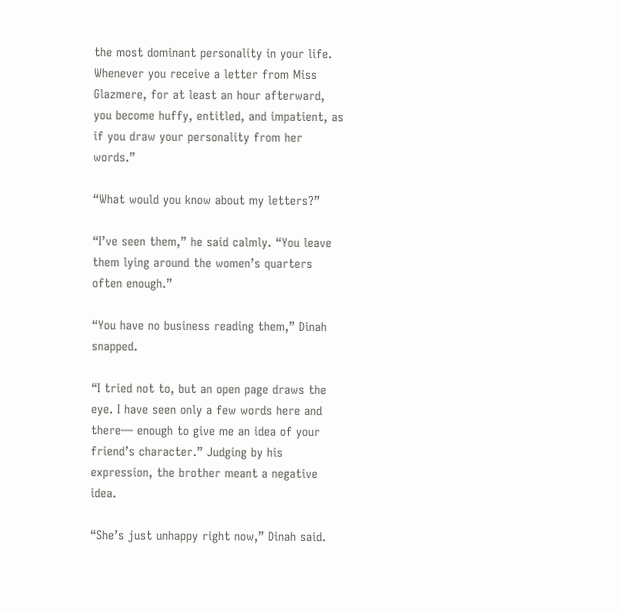the most dominant personality in your life. Whenever you receive a letter from Miss Glazmere, for at least an hour afterward, you become huffy, entitled, and impatient, as if you draw your personality from her words.”

“What would you know about my letters?”

“I’ve seen them,” he said calmly. “You leave them lying around the women’s quarters often enough.”

“You have no business reading them,” Dinah snapped.

“I tried not to, but an open page draws the eye. I have seen only a few words here and there— enough to give me an idea of your friend’s character.” Judging by his expression, the brother meant a negative idea.

“She’s just unhappy right now,” Dinah said.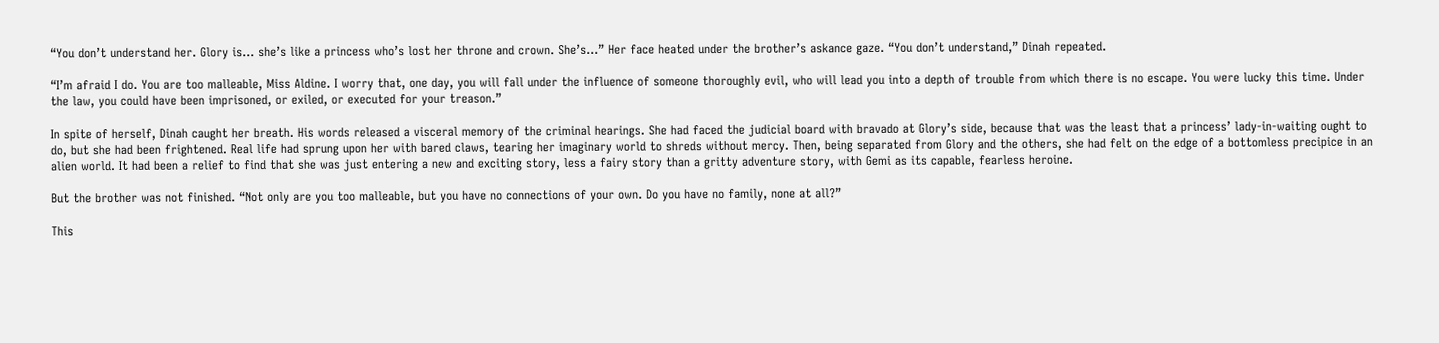“You don’t understand her. Glory is… she’s like a princess who’s lost her throne and crown. She’s…” Her face heated under the brother’s askance gaze. “You don’t understand,” Dinah repeated.

“I’m afraid I do. You are too malleable, Miss Aldine. I worry that, one day, you will fall under the influence of someone thoroughly evil, who will lead you into a depth of trouble from which there is no escape. You were lucky this time. Under the law, you could have been imprisoned, or exiled, or executed for your treason.”

In spite of herself, Dinah caught her breath. His words released a visceral memory of the criminal hearings. She had faced the judicial board with bravado at Glory’s side, because that was the least that a princess’ lady-in-waiting ought to do, but she had been frightened. Real life had sprung upon her with bared claws, tearing her imaginary world to shreds without mercy. Then, being separated from Glory and the others, she had felt on the edge of a bottomless precipice in an alien world. It had been a relief to find that she was just entering a new and exciting story, less a fairy story than a gritty adventure story, with Gemi as its capable, fearless heroine.

But the brother was not finished. “Not only are you too malleable, but you have no connections of your own. Do you have no family, none at all?”

This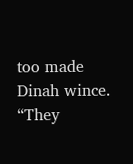too made Dinah wince. “They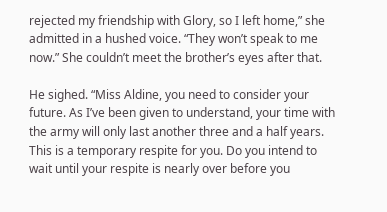rejected my friendship with Glory, so I left home,” she admitted in a hushed voice. “They won’t speak to me now.” She couldn’t meet the brother’s eyes after that.

He sighed. “Miss Aldine, you need to consider your future. As I’ve been given to understand, your time with the army will only last another three and a half years. This is a temporary respite for you. Do you intend to wait until your respite is nearly over before you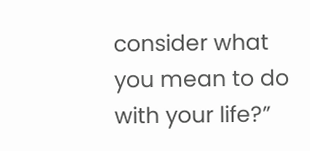consider what you mean to do with your life?”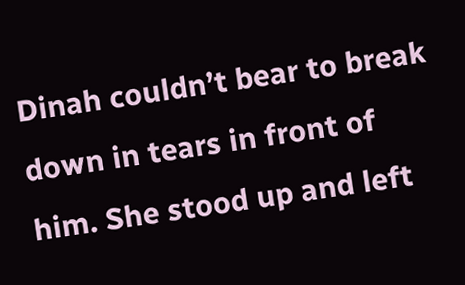Dinah couldn’t bear to break down in tears in front of him. She stood up and left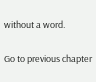without a word.

Go to previous chapter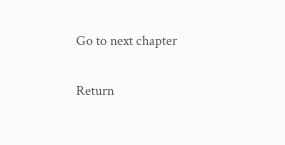Go to next chapter

Return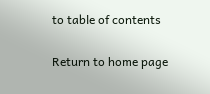to table of contents

Return to home page